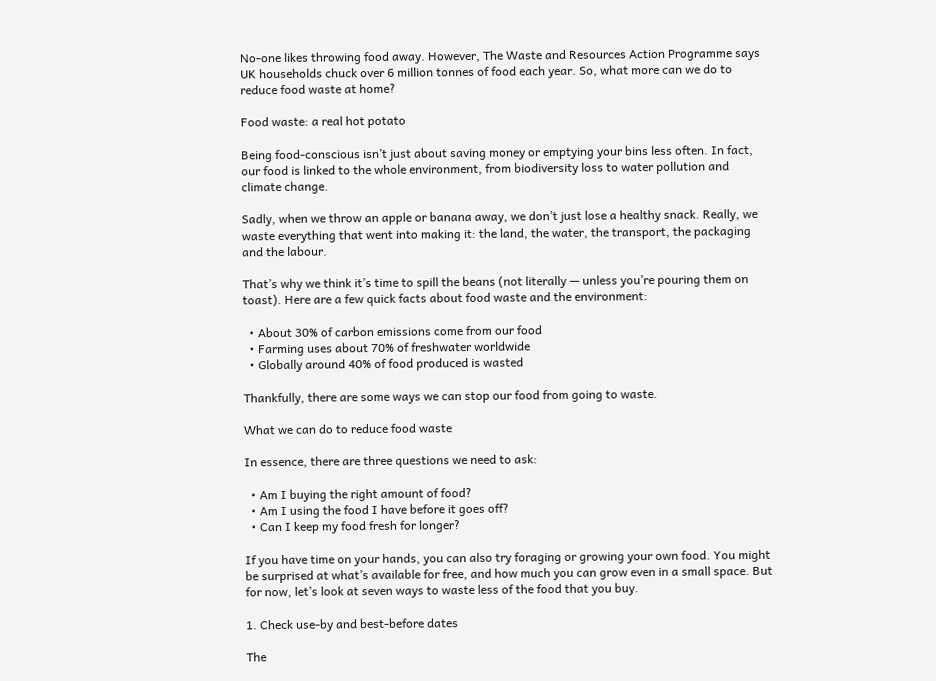No-one likes throwing food away. However, The Waste and Resources Action Programme says UK households chuck over 6 million tonnes of food each year. So, what more can we do to reduce food waste at home?

Food waste: a real hot potato

Being food-conscious isn’t just about saving money or emptying your bins less often. In fact, our food is linked to the whole environment, from biodiversity loss to water pollution and climate change.

Sadly, when we throw an apple or banana away, we don’t just lose a healthy snack. Really, we waste everything that went into making it: the land, the water, the transport, the packaging and the labour.

That’s why we think it’s time to spill the beans (not literally — unless you’re pouring them on toast). Here are a few quick facts about food waste and the environment:

  • About 30% of carbon emissions come from our food
  • Farming uses about 70% of freshwater worldwide
  • Globally around 40% of food produced is wasted

Thankfully, there are some ways we can stop our food from going to waste.

What we can do to reduce food waste

In essence, there are three questions we need to ask:

  • Am I buying the right amount of food?
  • Am I using the food I have before it goes off?
  • Can I keep my food fresh for longer?

If you have time on your hands, you can also try foraging or growing your own food. You might be surprised at what’s available for free, and how much you can grow even in a small space. But for now, let’s look at seven ways to waste less of the food that you buy.

1. Check use-by and best-before dates

The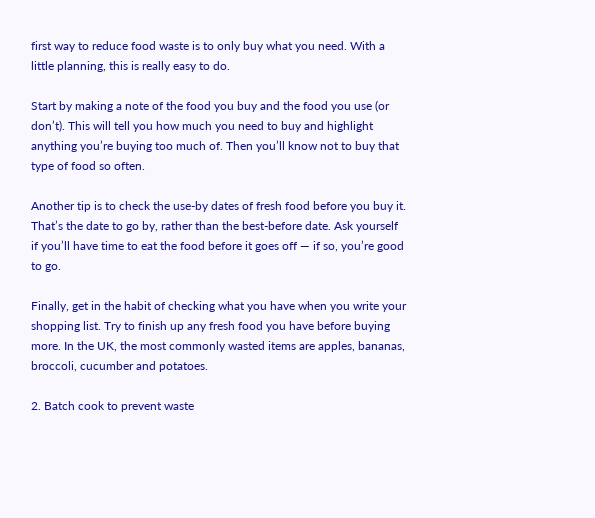first way to reduce food waste is to only buy what you need. With a little planning, this is really easy to do.

Start by making a note of the food you buy and the food you use (or don’t). This will tell you how much you need to buy and highlight anything you’re buying too much of. Then you’ll know not to buy that type of food so often.

Another tip is to check the use-by dates of fresh food before you buy it. That’s the date to go by, rather than the best-before date. Ask yourself if you’ll have time to eat the food before it goes off — if so, you’re good to go.

Finally, get in the habit of checking what you have when you write your shopping list. Try to finish up any fresh food you have before buying more. In the UK, the most commonly wasted items are apples, bananas, broccoli, cucumber and potatoes.

2. Batch cook to prevent waste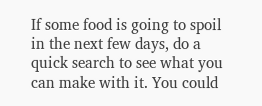If some food is going to spoil in the next few days, do a quick search to see what you can make with it. You could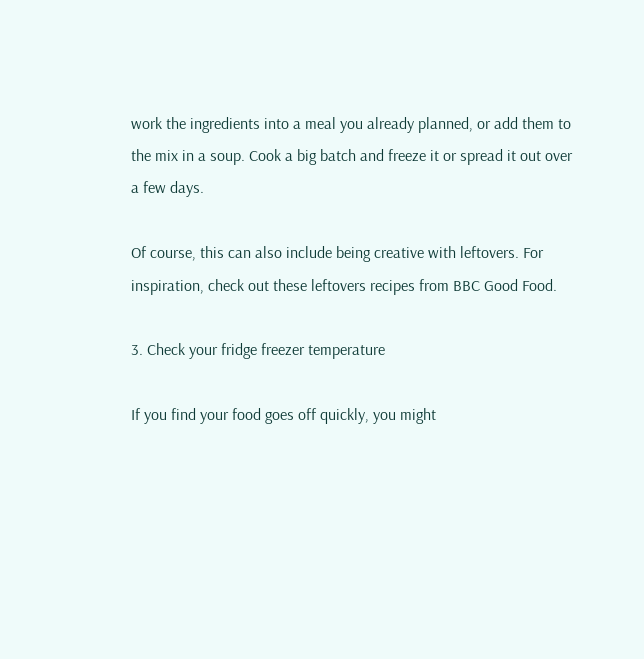work the ingredients into a meal you already planned, or add them to the mix in a soup. Cook a big batch and freeze it or spread it out over a few days.

Of course, this can also include being creative with leftovers. For inspiration, check out these leftovers recipes from BBC Good Food.

3. Check your fridge freezer temperature

If you find your food goes off quickly, you might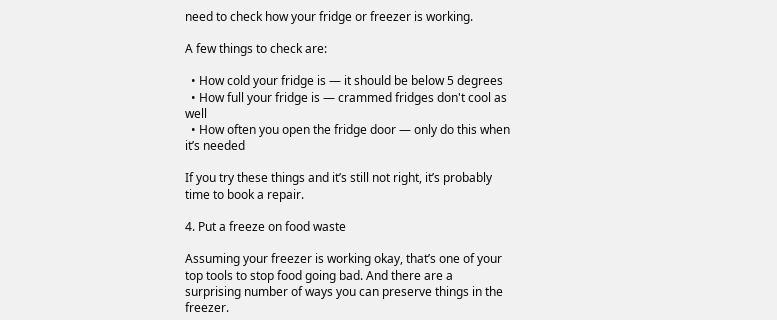need to check how your fridge or freezer is working.

A few things to check are:

  • How cold your fridge is — it should be below 5 degrees
  • How full your fridge is — crammed fridges don't cool as well
  • How often you open the fridge door — only do this when it’s needed

If you try these things and it’s still not right, it’s probably time to book a repair.

4. Put a freeze on food waste

Assuming your freezer is working okay, that’s one of your top tools to stop food going bad. And there are a surprising number of ways you can preserve things in the freezer.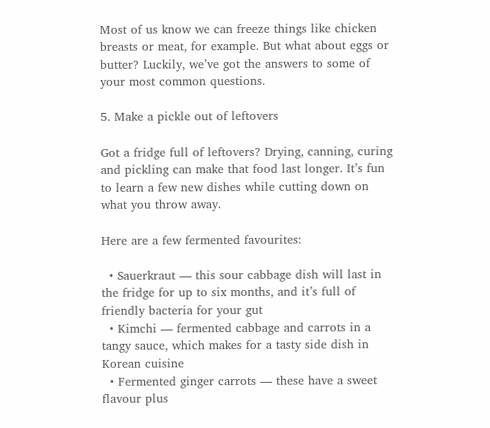Most of us know we can freeze things like chicken breasts or meat, for example. But what about eggs or butter? Luckily, we’ve got the answers to some of your most common questions.

5. Make a pickle out of leftovers

Got a fridge full of leftovers? Drying, canning, curing and pickling can make that food last longer. It’s fun to learn a few new dishes while cutting down on what you throw away.

Here are a few fermented favourites:

  • Sauerkraut — this sour cabbage dish will last in the fridge for up to six months, and it’s full of friendly bacteria for your gut
  • Kimchi — fermented cabbage and carrots in a tangy sauce, which makes for a tasty side dish in Korean cuisine
  • Fermented ginger carrots — these have a sweet flavour plus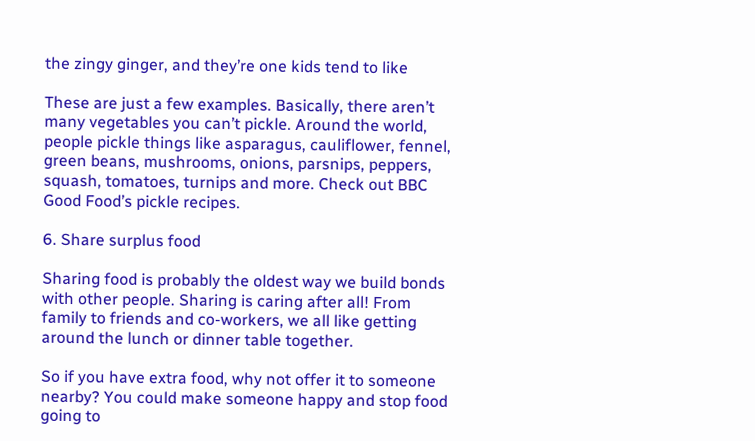the zingy ginger, and they’re one kids tend to like

These are just a few examples. Basically, there aren’t many vegetables you can’t pickle. Around the world, people pickle things like asparagus, cauliflower, fennel, green beans, mushrooms, onions, parsnips, peppers, squash, tomatoes, turnips and more. Check out BBC Good Food’s pickle recipes.

6. Share surplus food

Sharing food is probably the oldest way we build bonds with other people. Sharing is caring after all! From family to friends and co-workers, we all like getting around the lunch or dinner table together.

So if you have extra food, why not offer it to someone nearby? You could make someone happy and stop food going to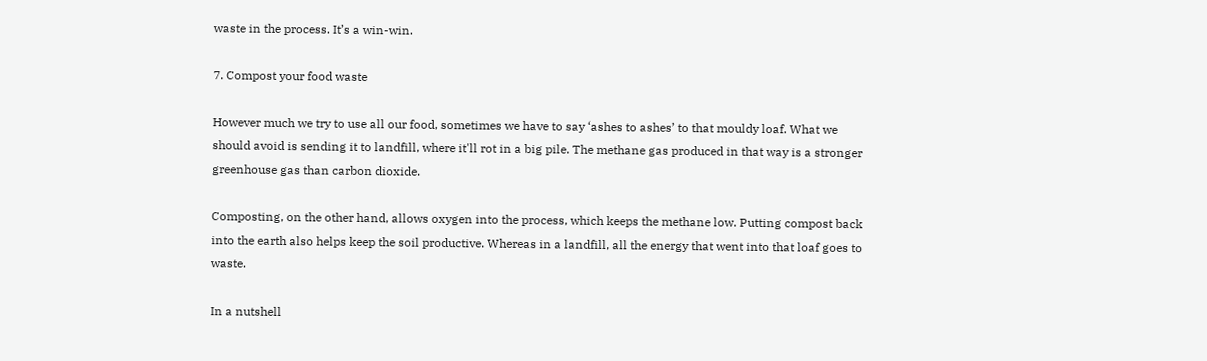waste in the process. It’s a win-win.

7. Compost your food waste

However much we try to use all our food, sometimes we have to say ‘ashes to ashes’ to that mouldy loaf. What we should avoid is sending it to landfill, where it'll rot in a big pile. The methane gas produced in that way is a stronger greenhouse gas than carbon dioxide.

Composting, on the other hand, allows oxygen into the process, which keeps the methane low. Putting compost back into the earth also helps keep the soil productive. Whereas in a landfill, all the energy that went into that loaf goes to waste.

In a nutshell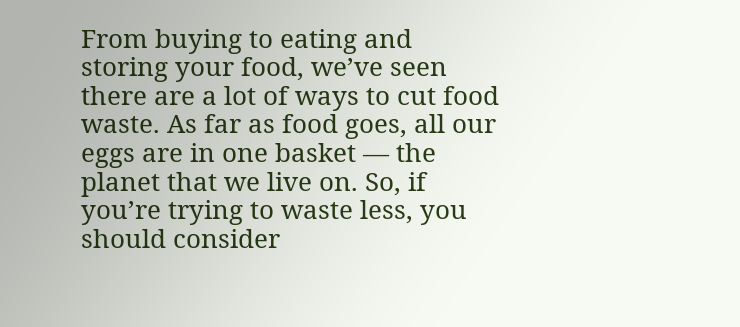From buying to eating and storing your food, we’ve seen there are a lot of ways to cut food waste. As far as food goes, all our eggs are in one basket — the planet that we live on. So, if you’re trying to waste less, you should consider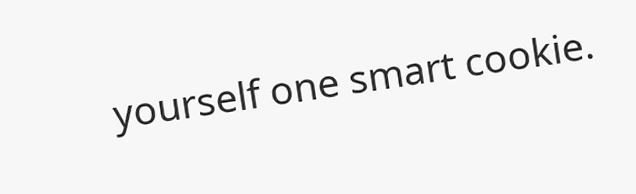yourself one smart cookie.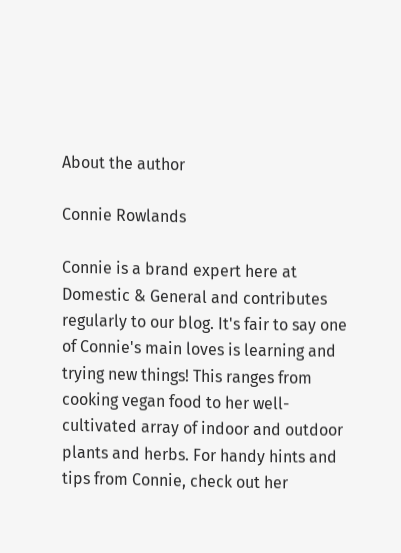About the author

Connie Rowlands

Connie is a brand expert here at Domestic & General and contributes regularly to our blog. It's fair to say one of Connie's main loves is learning and trying new things! This ranges from cooking vegan food to her well-cultivated array of indoor and outdoor plants and herbs. For handy hints and tips from Connie, check out her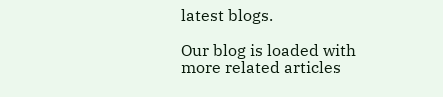latest blogs.

Our blog is loaded with more related articles